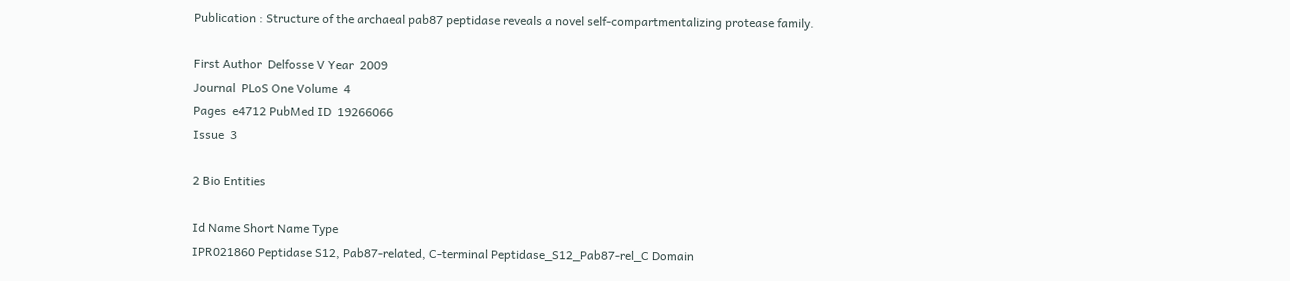Publication : Structure of the archaeal pab87 peptidase reveals a novel self-compartmentalizing protease family.

First Author  Delfosse V Year  2009
Journal  PLoS One Volume  4
Pages  e4712 PubMed ID  19266066
Issue  3

2 Bio Entities

Id Name Short Name Type
IPR021860 Peptidase S12, Pab87-related, C-terminal Peptidase_S12_Pab87-rel_C Domain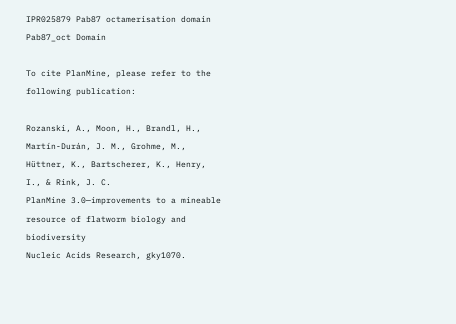IPR025879 Pab87 octamerisation domain Pab87_oct Domain

To cite PlanMine, please refer to the following publication:

Rozanski, A., Moon, H., Brandl, H., Martín-Durán, J. M., Grohme, M., Hüttner, K., Bartscherer, K., Henry, I., & Rink, J. C.
PlanMine 3.0—improvements to a mineable resource of flatworm biology and biodiversity
Nucleic Acids Research, gky1070.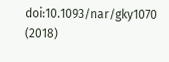doi:10.1093/nar/gky1070 (2018)